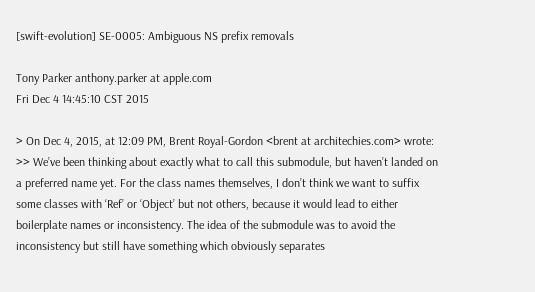[swift-evolution] SE-0005: Ambiguous NS prefix removals

Tony Parker anthony.parker at apple.com
Fri Dec 4 14:45:10 CST 2015

> On Dec 4, 2015, at 12:09 PM, Brent Royal-Gordon <brent at architechies.com> wrote:
>> We’ve been thinking about exactly what to call this submodule, but haven’t landed on a preferred name yet. For the class names themselves, I don’t think we want to suffix some classes with ‘Ref’ or ‘Object’ but not others, because it would lead to either boilerplate names or inconsistency. The idea of the submodule was to avoid the inconsistency but still have something which obviously separates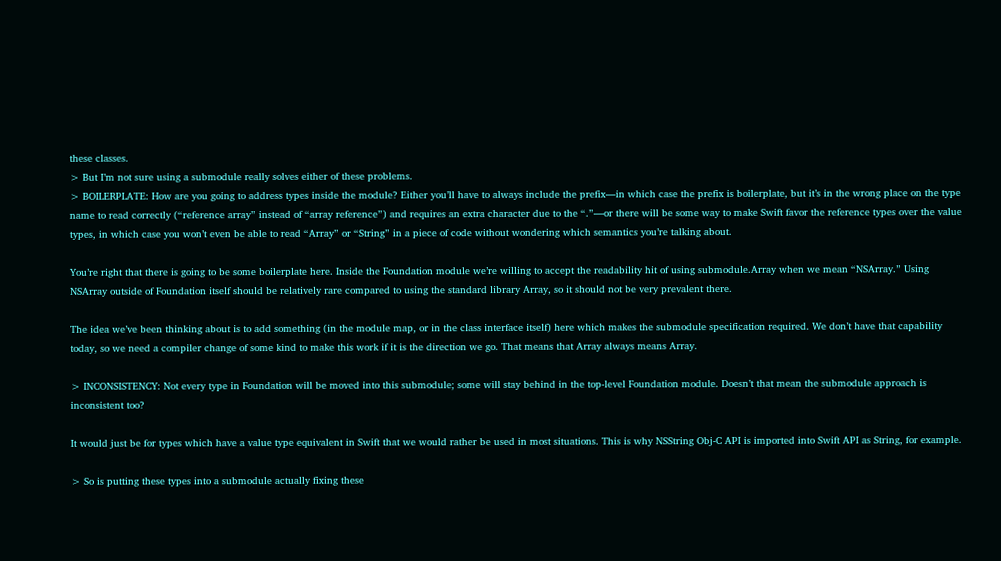these classes.
> But I’m not sure using a submodule really solves either of these problems.
> BOILERPLATE: How are you going to address types inside the module? Either you’ll have to always include the prefix—in which case the prefix is boilerplate, but it’s in the wrong place on the type name to read correctly (“reference array” instead of “array reference”) and requires an extra character due to the “.”—or there will be some way to make Swift favor the reference types over the value types, in which case you won’t even be able to read “Array” or “String” in a piece of code without wondering which semantics you’re talking about.

You’re right that there is going to be some boilerplate here. Inside the Foundation module we’re willing to accept the readability hit of using submodule.Array when we mean “NSArray.” Using NSArray outside of Foundation itself should be relatively rare compared to using the standard library Array, so it should not be very prevalent there.

The idea we’ve been thinking about is to add something (in the module map, or in the class interface itself) here which makes the submodule specification required. We don’t have that capability today, so we need a compiler change of some kind to make this work if it is the direction we go. That means that Array always means Array.

> INCONSISTENCY: Not every type in Foundation will be moved into this submodule; some will stay behind in the top-level Foundation module. Doesn’t that mean the submodule approach is inconsistent too?

It would just be for types which have a value type equivalent in Swift that we would rather be used in most situations. This is why NSString Obj-C API is imported into Swift API as String, for example.

> So is putting these types into a submodule actually fixing these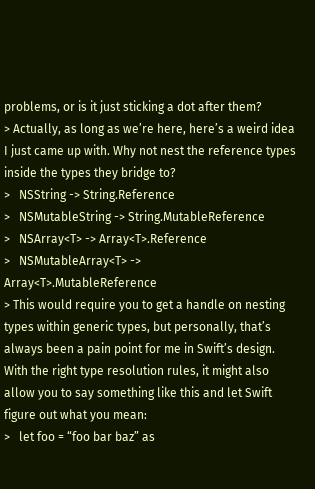problems, or is it just sticking a dot after them?
> Actually, as long as we’re here, here’s a weird idea I just came up with. Why not nest the reference types inside the types they bridge to?
>   NSString -> String.Reference
>   NSMutableString -> String.MutableReference
>   NSArray<T> -> Array<T>.Reference
>   NSMutableArray<T> -> Array<T>.MutableReference
> This would require you to get a handle on nesting types within generic types, but personally, that’s always been a pain point for me in Swift’s design. With the right type resolution rules, it might also allow you to say something like this and let Swift figure out what you mean:
>   let foo = “foo bar baz” as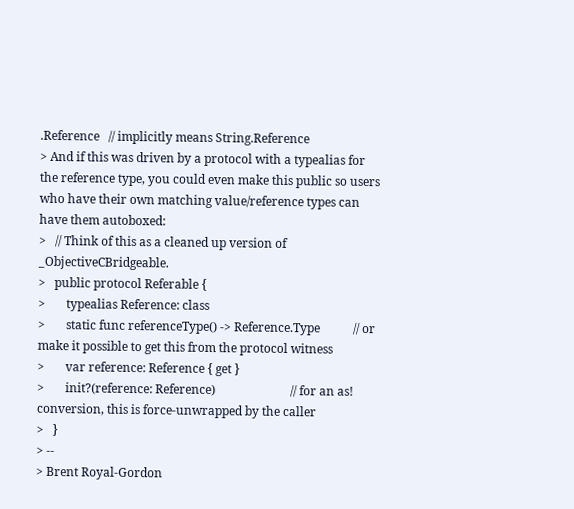.Reference   // implicitly means String.Reference
> And if this was driven by a protocol with a typealias for the reference type, you could even make this public so users who have their own matching value/reference types can have them autoboxed:
>   // Think of this as a cleaned up version of _ObjectiveCBridgeable.
>   public protocol Referable {
>       typealias Reference: class
>       static func referenceType() -> Reference.Type           // or make it possible to get this from the protocol witness
>       var reference: Reference { get }
>       init?(reference: Reference)                         // for an as! conversion, this is force-unwrapped by the caller
>   }
> --
> Brent Royal-Gordon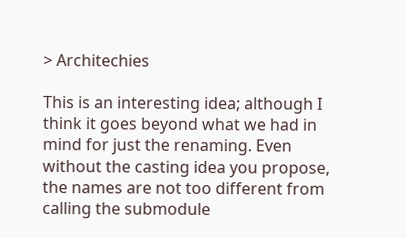> Architechies

This is an interesting idea; although I think it goes beyond what we had in mind for just the renaming. Even without the casting idea you propose, the names are not too different from calling the submodule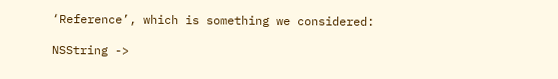‘Reference’, which is something we considered:

NSString ->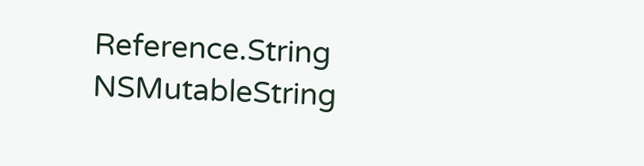Reference.String
NSMutableString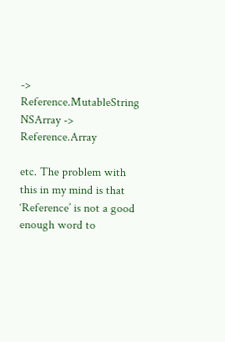-> Reference.MutableString
NSArray -> Reference.Array

etc. The problem with this in my mind is that ‘Reference’ is not a good enough word to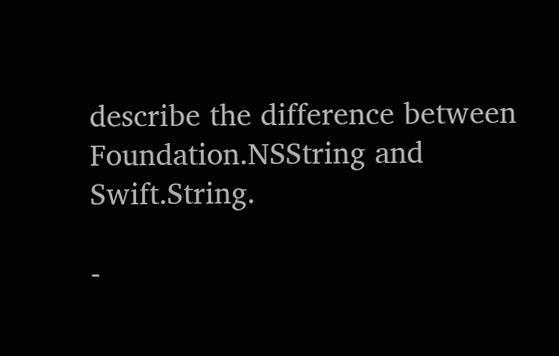describe the difference between Foundation.NSString and Swift.String.

-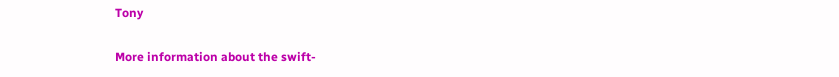Tony

More information about the swift-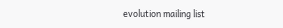evolution mailing list